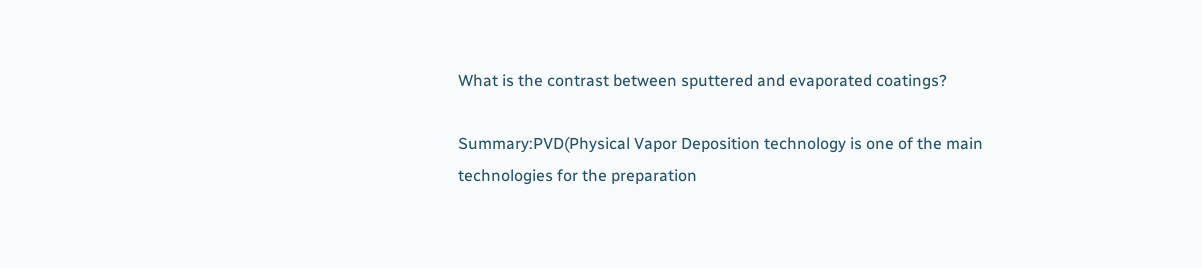What is the contrast between sputtered and evaporated coatings?

Summary:PVD(Physical Vapor Deposition technology is one of the main technologies for the preparation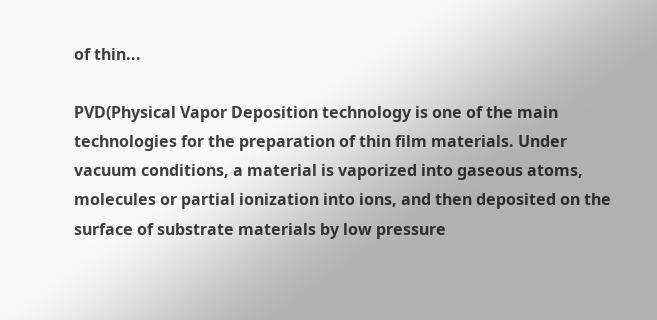of thin...

PVD(Physical Vapor Deposition technology is one of the main technologies for the preparation of thin film materials. Under vacuum conditions, a material is vaporized into gaseous atoms, molecules or partial ionization into ions, and then deposited on the surface of substrate materials by low pressure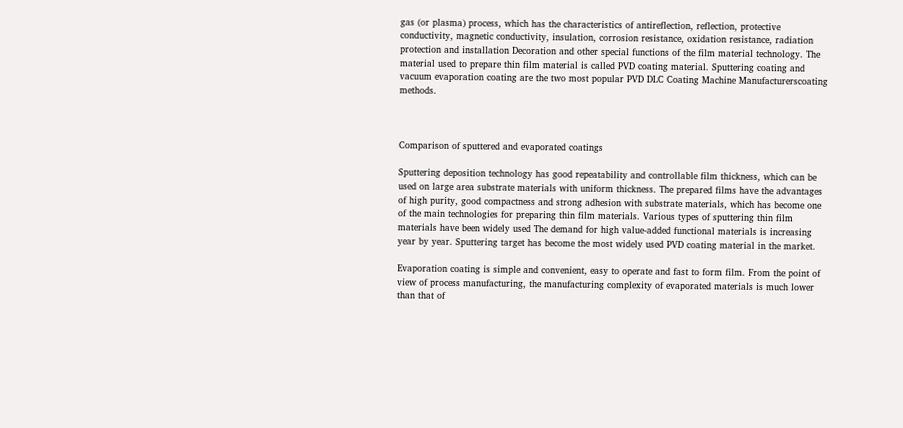gas (or plasma) process, which has the characteristics of antireflection, reflection, protective conductivity, magnetic conductivity, insulation, corrosion resistance, oxidation resistance, radiation protection and installation Decoration and other special functions of the film material technology. The material used to prepare thin film material is called PVD coating material. Sputtering coating and vacuum evaporation coating are the two most popular PVD DLC Coating Machine Manufacturerscoating methods.



Comparison of sputtered and evaporated coatings

Sputtering deposition technology has good repeatability and controllable film thickness, which can be used on large area substrate materials with uniform thickness. The prepared films have the advantages of high purity, good compactness and strong adhesion with substrate materials, which has become one of the main technologies for preparing thin film materials. Various types of sputtering thin film materials have been widely used The demand for high value-added functional materials is increasing year by year. Sputtering target has become the most widely used PVD coating material in the market.

Evaporation coating is simple and convenient, easy to operate and fast to form film. From the point of view of process manufacturing, the manufacturing complexity of evaporated materials is much lower than that of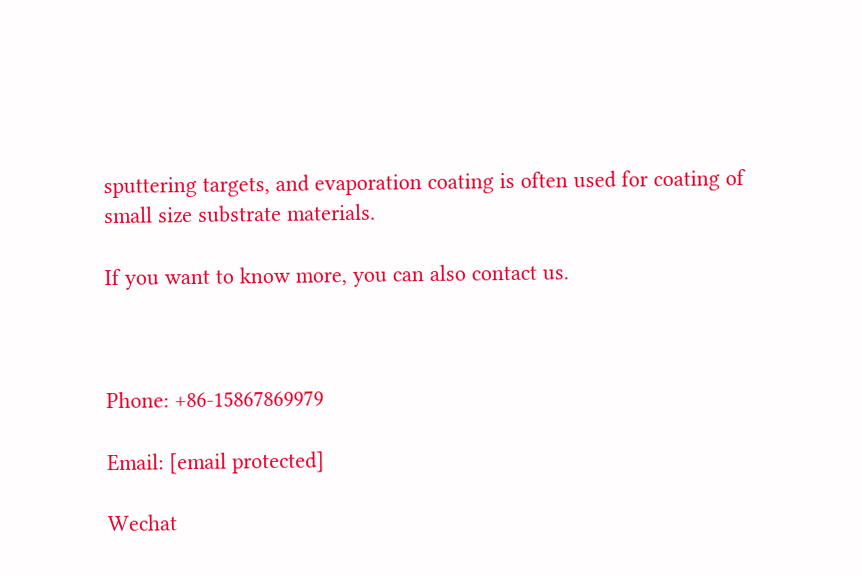sputtering targets, and evaporation coating is often used for coating of small size substrate materials.

If you want to know more, you can also contact us.



Phone: +86-15867869979

Email: [email protected]

Wechat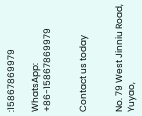:15867869979

WhatsApp: +86-15867869979


Contact us today


No. 79 West Jinniu Road, Yuyao,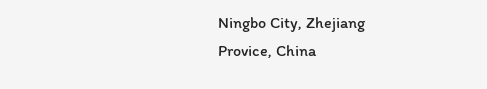Ningbo City, Zhejiang Provice, China